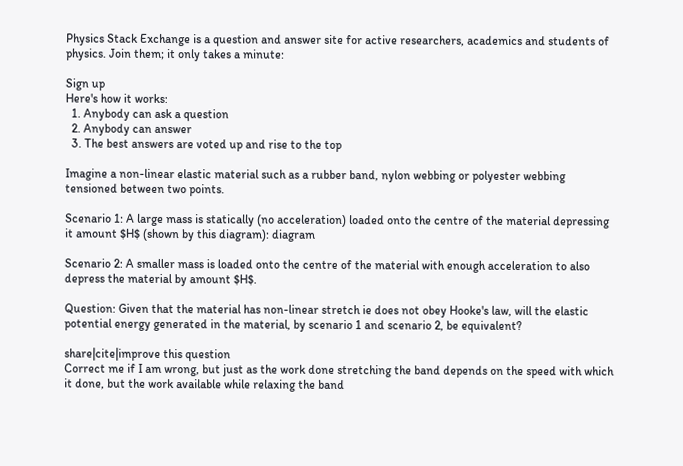Physics Stack Exchange is a question and answer site for active researchers, academics and students of physics. Join them; it only takes a minute:

Sign up
Here's how it works:
  1. Anybody can ask a question
  2. Anybody can answer
  3. The best answers are voted up and rise to the top

Imagine a non-linear elastic material such as a rubber band, nylon webbing or polyester webbing tensioned between two points.

Scenario 1: A large mass is statically (no acceleration) loaded onto the centre of the material depressing it amount $H$ (shown by this diagram): diagram

Scenario 2: A smaller mass is loaded onto the centre of the material with enough acceleration to also depress the material by amount $H$.

Question: Given that the material has non-linear stretch ie does not obey Hooke's law, will the elastic potential energy generated in the material, by scenario 1 and scenario 2, be equivalent?

share|cite|improve this question
Correct me if I am wrong, but just as the work done stretching the band depends on the speed with which it done, but the work available while relaxing the band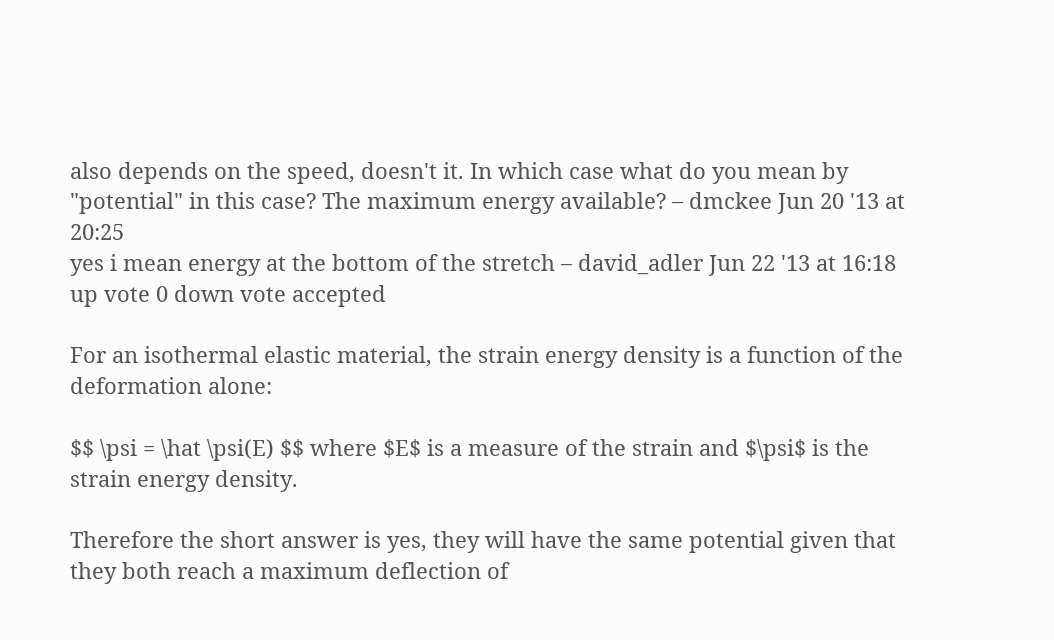also depends on the speed, doesn't it. In which case what do you mean by "potential" in this case? The maximum energy available? – dmckee Jun 20 '13 at 20:25
yes i mean energy at the bottom of the stretch – david_adler Jun 22 '13 at 16:18
up vote 0 down vote accepted

For an isothermal elastic material, the strain energy density is a function of the deformation alone:

$$ \psi = \hat \psi(E) $$ where $E$ is a measure of the strain and $\psi$ is the strain energy density.

Therefore the short answer is yes, they will have the same potential given that they both reach a maximum deflection of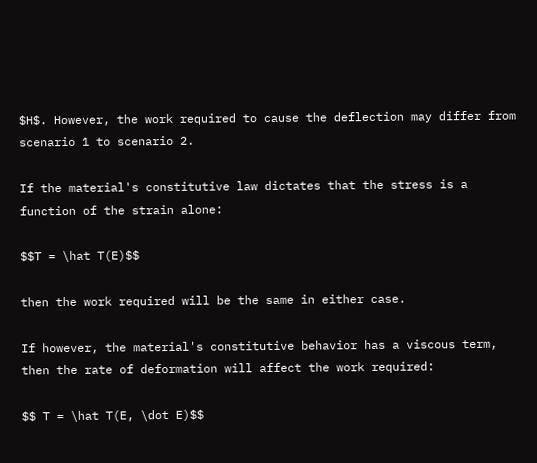$H$. However, the work required to cause the deflection may differ from scenario 1 to scenario 2.

If the material's constitutive law dictates that the stress is a function of the strain alone:

$$T = \hat T(E)$$

then the work required will be the same in either case.

If however, the material's constitutive behavior has a viscous term, then the rate of deformation will affect the work required:

$$ T = \hat T(E, \dot E)$$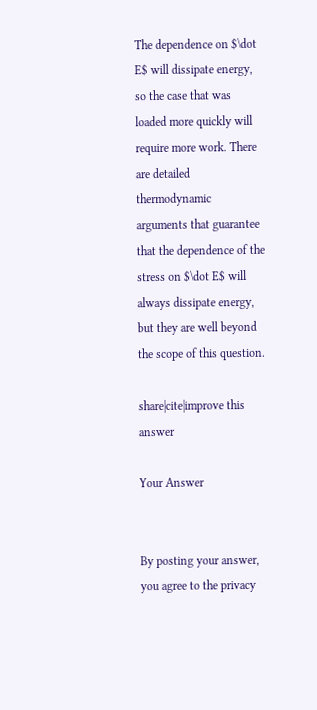The dependence on $\dot E$ will dissipate energy, so the case that was loaded more quickly will require more work. There are detailed thermodynamic arguments that guarantee that the dependence of the stress on $\dot E$ will always dissipate energy, but they are well beyond the scope of this question.

share|cite|improve this answer

Your Answer


By posting your answer, you agree to the privacy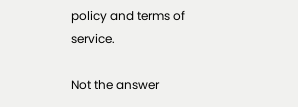policy and terms of service.

Not the answer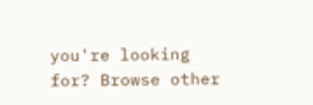you're looking for? Browse other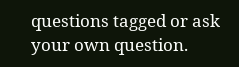questions tagged or ask your own question.